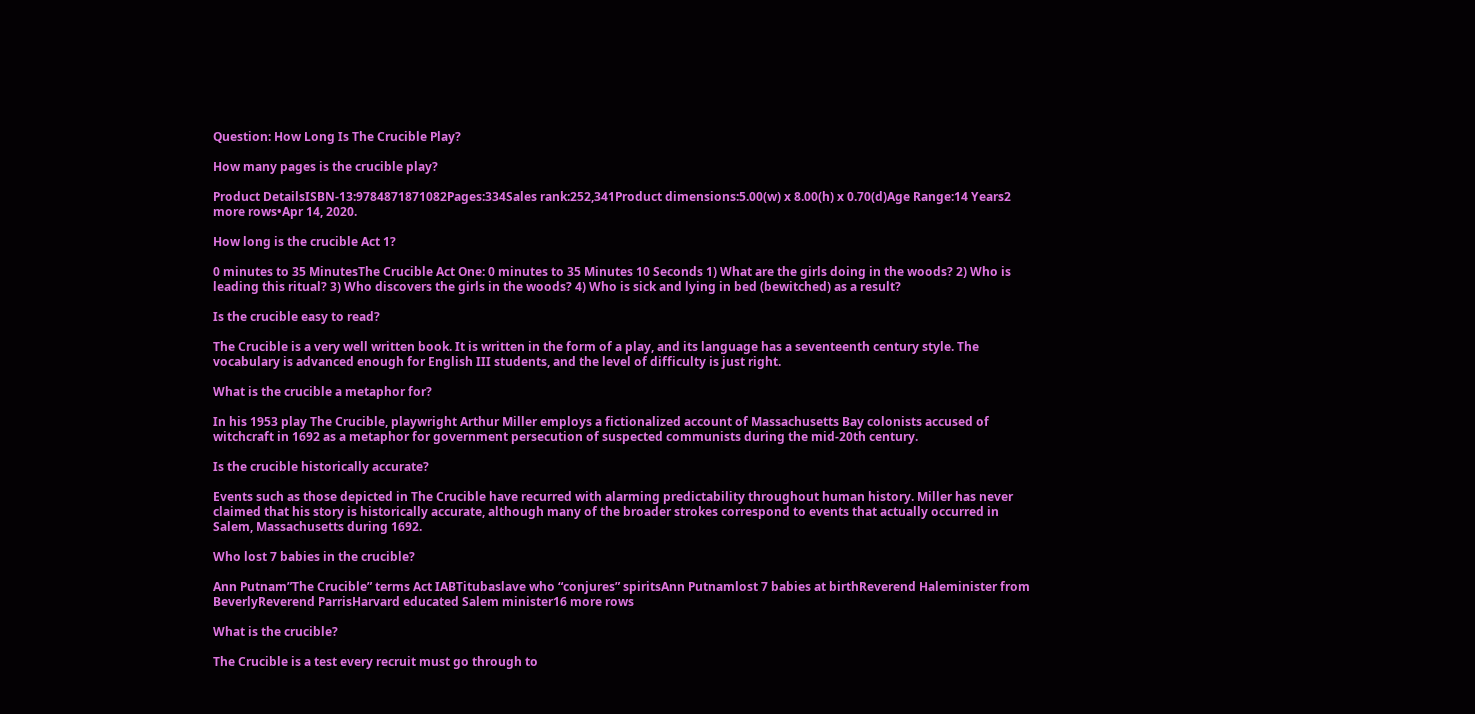Question: How Long Is The Crucible Play?

How many pages is the crucible play?

Product DetailsISBN-13:9784871871082Pages:334Sales rank:252,341Product dimensions:5.00(w) x 8.00(h) x 0.70(d)Age Range:14 Years2 more rows•Apr 14, 2020.

How long is the crucible Act 1?

0 minutes to 35 MinutesThe Crucible Act One: 0 minutes to 35 Minutes 10 Seconds 1) What are the girls doing in the woods? 2) Who is leading this ritual? 3) Who discovers the girls in the woods? 4) Who is sick and lying in bed (bewitched) as a result?

Is the crucible easy to read?

The Crucible is a very well written book. It is written in the form of a play, and its language has a seventeenth century style. The vocabulary is advanced enough for English III students, and the level of difficulty is just right.

What is the crucible a metaphor for?

In his 1953 play The Crucible, playwright Arthur Miller employs a fictionalized account of Massachusetts Bay colonists accused of witchcraft in 1692 as a metaphor for government persecution of suspected communists during the mid-20th century.

Is the crucible historically accurate?

Events such as those depicted in The Crucible have recurred with alarming predictability throughout human history. Miller has never claimed that his story is historically accurate, although many of the broader strokes correspond to events that actually occurred in Salem, Massachusetts during 1692.

Who lost 7 babies in the crucible?

Ann Putnam”The Crucible” terms Act IABTitubaslave who “conjures” spiritsAnn Putnamlost 7 babies at birthReverend Haleminister from BeverlyReverend ParrisHarvard educated Salem minister16 more rows

What is the crucible?

The Crucible is a test every recruit must go through to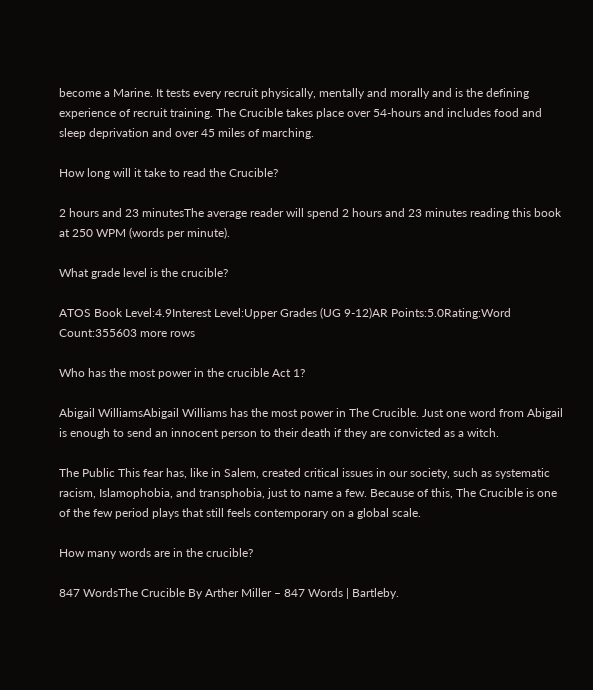become a Marine. It tests every recruit physically, mentally and morally and is the defining experience of recruit training. The Crucible takes place over 54-hours and includes food and sleep deprivation and over 45 miles of marching.

How long will it take to read the Crucible?

2 hours and 23 minutesThe average reader will spend 2 hours and 23 minutes reading this book at 250 WPM (words per minute).

What grade level is the crucible?

ATOS Book Level:4.9Interest Level:Upper Grades (UG 9-12)AR Points:5.0Rating:Word Count:355603 more rows

Who has the most power in the crucible Act 1?

Abigail WilliamsAbigail Williams has the most power in The Crucible. Just one word from Abigail is enough to send an innocent person to their death if they are convicted as a witch.

The Public This fear has, like in Salem, created critical issues in our society, such as systematic racism, Islamophobia, and transphobia, just to name a few. Because of this, The Crucible is one of the few period plays that still feels contemporary on a global scale.

How many words are in the crucible?

847 WordsThe Crucible By Arther Miller – 847 Words | Bartleby.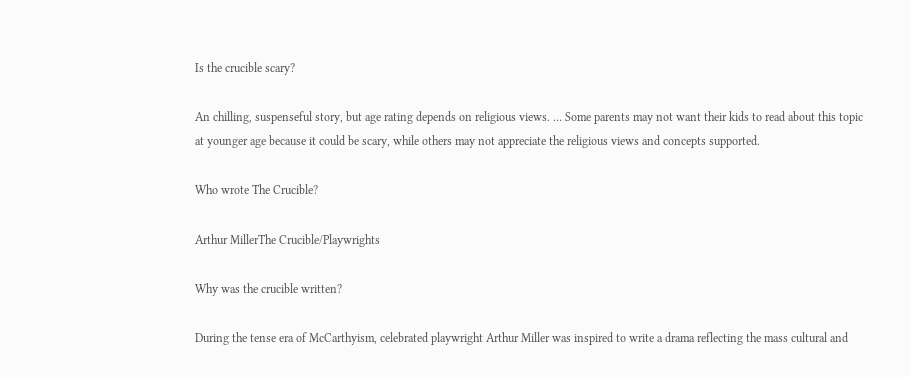Is the crucible scary?

An chilling, suspenseful story, but age rating depends on religious views. … Some parents may not want their kids to read about this topic at younger age because it could be scary, while others may not appreciate the religious views and concepts supported.

Who wrote The Crucible?

Arthur MillerThe Crucible/Playwrights

Why was the crucible written?

During the tense era of McCarthyism, celebrated playwright Arthur Miller was inspired to write a drama reflecting the mass cultural and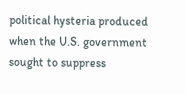political hysteria produced when the U.S. government sought to suppress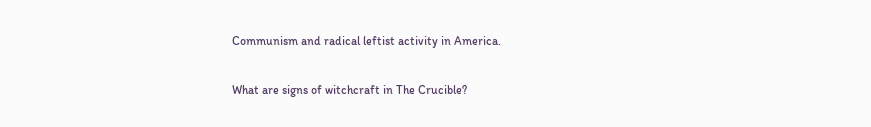Communism and radical leftist activity in America.

What are signs of witchcraft in The Crucible?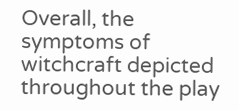Overall, the symptoms of witchcraft depicted throughout the play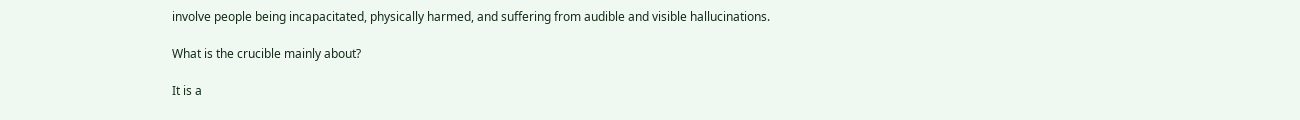involve people being incapacitated, physically harmed, and suffering from audible and visible hallucinations.

What is the crucible mainly about?

It is a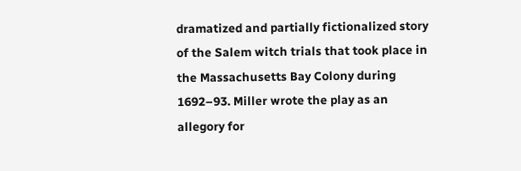dramatized and partially fictionalized story of the Salem witch trials that took place in the Massachusetts Bay Colony during 1692–93. Miller wrote the play as an allegory for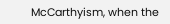McCarthyism, when the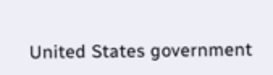United States government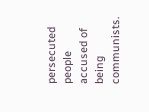persecuted people accused of being communists.